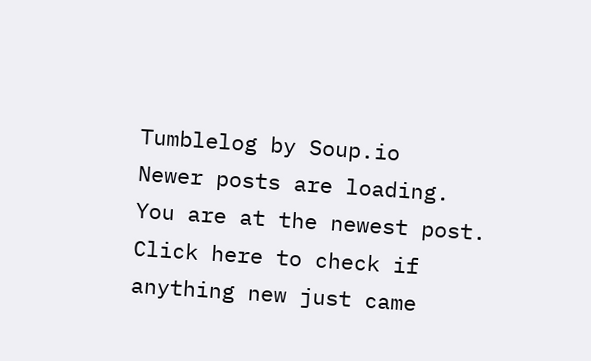Tumblelog by Soup.io
Newer posts are loading.
You are at the newest post.
Click here to check if anything new just came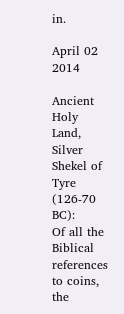in.

April 02 2014

Ancient Holy Land, Silver Shekel of Tyre (126-70 BC):
Of all the Biblical references to coins, the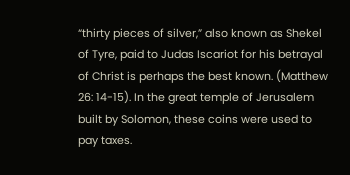“thirty pieces of silver,” also known as Shekel of Tyre, paid to Judas Iscariot for his betrayal of Christ is perhaps the best known. (Matthew 26: 14-15). In the great temple of Jerusalem built by Solomon, these coins were used to pay taxes.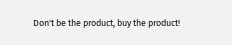Don't be the product, buy the product!